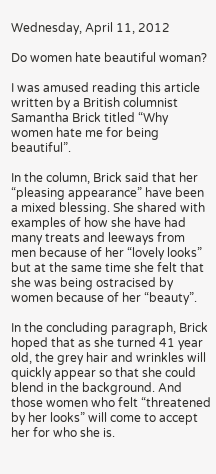Wednesday, April 11, 2012

Do women hate beautiful woman?

I was amused reading this article written by a British columnist Samantha Brick titled “Why women hate me for being beautiful”.

In the column, Brick said that her “pleasing appearance” have been a mixed blessing. She shared with examples of how she have had many treats and leeways from men because of her “lovely looks” but at the same time she felt that she was being ostracised by women because of her “beauty”.

In the concluding paragraph, Brick hoped that as she turned 41 year old, the grey hair and wrinkles will quickly appear so that she could blend in the background. And those women who felt “threatened by her looks” will come to accept her for who she is.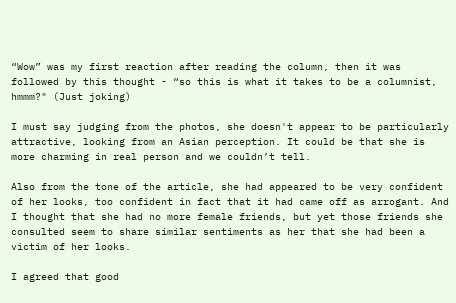“Wow” was my first reaction after reading the column, then it was followed by this thought - “so this is what it takes to be a columnist, hmmm?" (Just joking)

I must say judging from the photos, she doesn't appear to be particularly attractive, looking from an Asian perception. It could be that she is more charming in real person and we couldn’t tell.

Also from the tone of the article, she had appeared to be very confident of her looks, too confident in fact that it had came off as arrogant. And I thought that she had no more female friends, but yet those friends she consulted seem to share similar sentiments as her that she had been a victim of her looks.

I agreed that good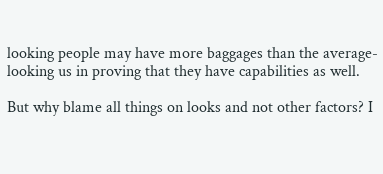looking people may have more baggages than the average-looking us in proving that they have capabilities as well.

But why blame all things on looks and not other factors? I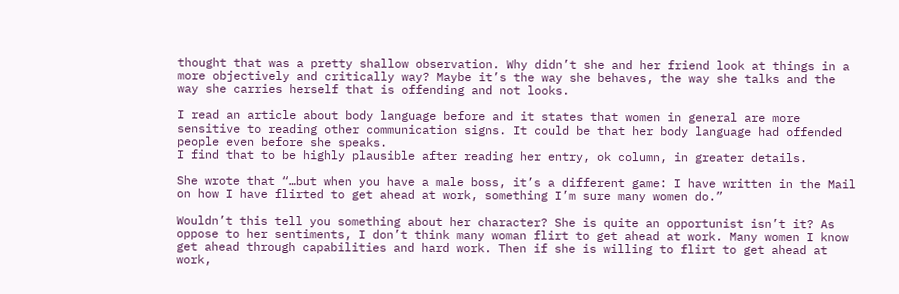thought that was a pretty shallow observation. Why didn’t she and her friend look at things in a more objectively and critically way? Maybe it’s the way she behaves, the way she talks and the way she carries herself that is offending and not looks.

I read an article about body language before and it states that women in general are more sensitive to reading other communication signs. It could be that her body language had offended people even before she speaks.
I find that to be highly plausible after reading her entry, ok column, in greater details.

She wrote that “…but when you have a male boss, it’s a different game: I have written in the Mail on how I have flirted to get ahead at work, something I’m sure many women do.”

Wouldn’t this tell you something about her character? She is quite an opportunist isn’t it? As oppose to her sentiments, I don’t think many woman flirt to get ahead at work. Many women I know get ahead through capabilities and hard work. Then if she is willing to flirt to get ahead at work,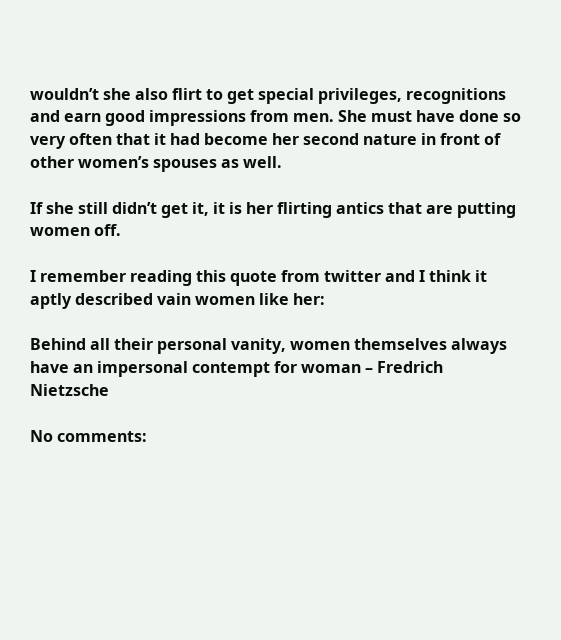wouldn’t she also flirt to get special privileges, recognitions and earn good impressions from men. She must have done so very often that it had become her second nature in front of other women’s spouses as well.

If she still didn’t get it, it is her flirting antics that are putting women off.

I remember reading this quote from twitter and I think it aptly described vain women like her:

Behind all their personal vanity, women themselves always have an impersonal contempt for woman – Fredrich Nietzsche

No comments: